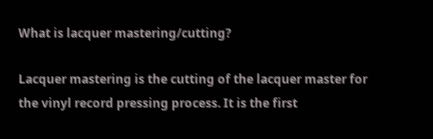What is lacquer mastering/cutting?

Lacquer mastering is the cutting of the lacquer master for the vinyl record pressing process. It is the first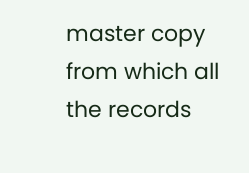master copy from which all the records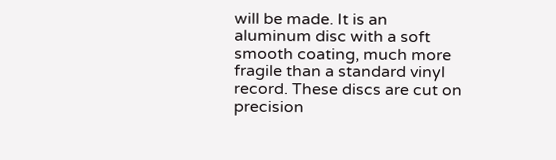will be made. It is an aluminum disc with a soft smooth coating, much more fragile than a standard vinyl record. These discs are cut on precision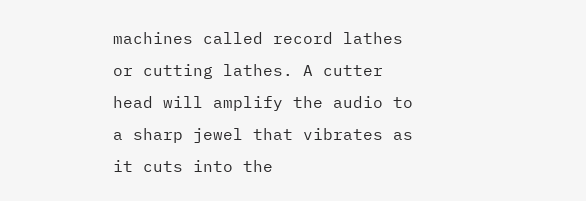machines called record lathes or cutting lathes. A cutter head will amplify the audio to a sharp jewel that vibrates as it cuts into the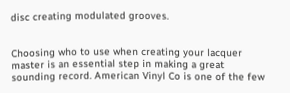disc creating modulated grooves.


Choosing who to use when creating your lacquer master is an essential step in making a great sounding record. American Vinyl Co is one of the few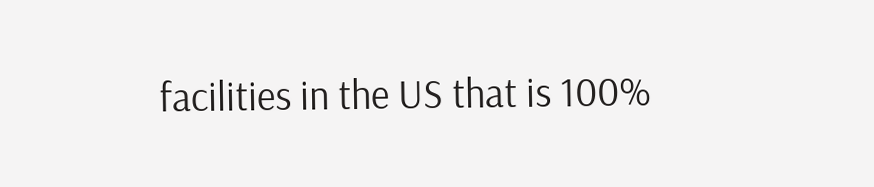facilities in the US that is 100%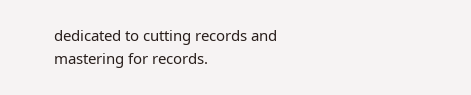dedicated to cutting records and mastering for records.